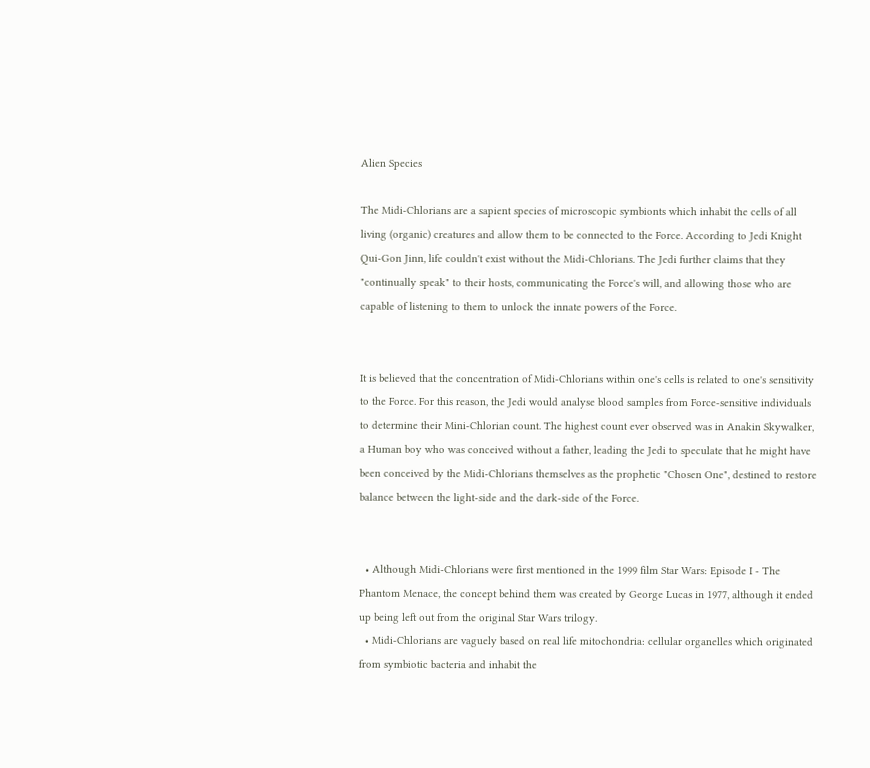Alien Species

The Midi-Chlorians are a sapient species of microscopic symbionts which inhabit the cells of all living (organic) creatures and allow them to be connected to the Force. According to Jedi Knight Qui-Gon Jinn, life couldn't exist without the Midi-Chlorians. The Jedi further claims that they "continually speak" to their hosts, communicating the Force's will, and allowing those who are capable of listening to them to unlock the innate powers of the Force.


It is believed that the concentration of Midi-Chlorians within one's cells is related to one's sensitivity to the Force. For this reason, the Jedi would analyse blood samples from Force-sensitive individuals to determine their Mini-Chlorian count. The highest count ever observed was in Anakin Skywalker, a Human boy who was conceived without a father, leading the Jedi to speculate that he might have been conceived by the Midi-Chlorians themselves as the prophetic "Chosen One", destined to restore balance between the light-side and the dark-side of the Force.


  • Although Midi-Chlorians were first mentioned in the 1999 film Star Wars: Episode I - The Phantom Menace, the concept behind them was created by George Lucas in 1977, although it ended up being left out from the original Star Wars trilogy.
  • Midi-Chlorians are vaguely based on real life mitochondria: cellular organelles which originated from symbiotic bacteria and inhabit the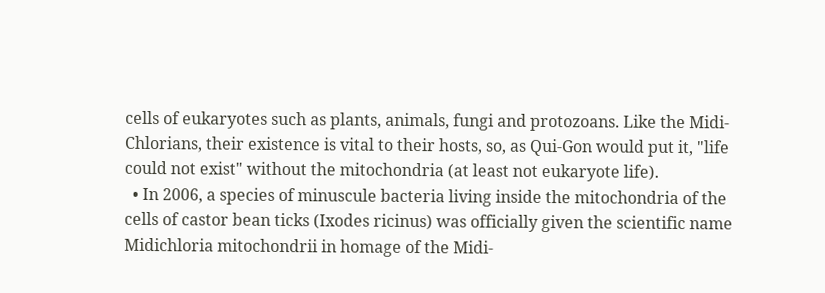cells of eukaryotes such as plants, animals, fungi and protozoans. Like the Midi-Chlorians, their existence is vital to their hosts, so, as Qui-Gon would put it, "life could not exist" without the mitochondria (at least not eukaryote life).
  • In 2006, a species of minuscule bacteria living inside the mitochondria of the cells of castor bean ticks (Ixodes ricinus) was officially given the scientific name Midichloria mitochondrii in homage of the Midi-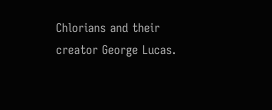Chlorians and their creator George Lucas.